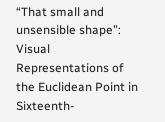“That small and unsensible shape”: Visual Representations of the Euclidean Point in Sixteenth-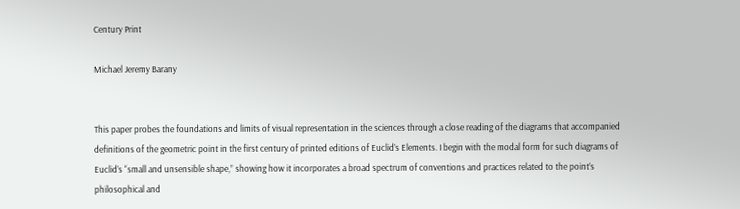Century Print

Michael Jeremy Barany


This paper probes the foundations and limits of visual representation in the sciences through a close reading of the diagrams that accompanied definitions of the geometric point in the first century of printed editions of Euclid’s Elements. I begin with the modal form for such diagrams of Euclid’s “small and unsensible shape,” showing how it incorporates a broad spectrum of conventions and practices related to the point’s philosophical and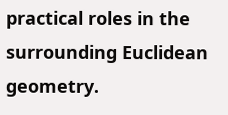practical roles in the surrounding Euclidean geometry.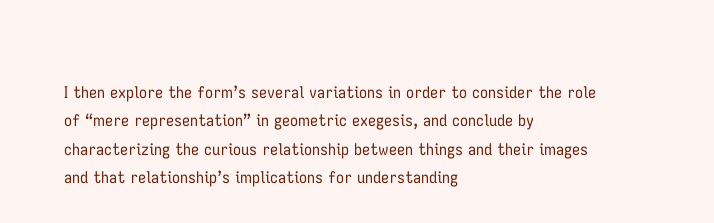I then explore the form’s several variations in order to consider the role of “mere representation” in geometric exegesis, and conclude by characterizing the curious relationship between things and their images and that relationship’s implications for understanding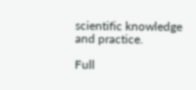scientific knowledge and practice.

Full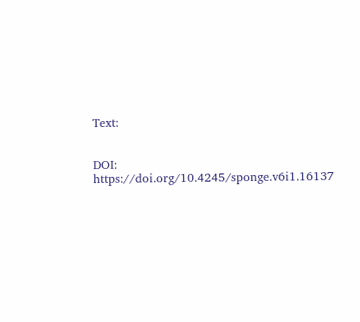Text:


DOI: https://doi.org/10.4245/sponge.v6i1.16137